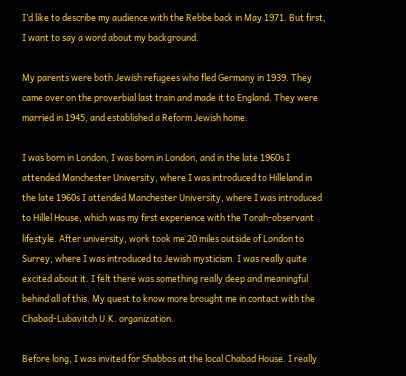I’d like to describe my audience with the Rebbe back in May 1971. But first, I want to say a word about my background.

My parents were both Jewish refugees who fled Germany in 1939. They came over on the proverbial last train and made it to England. They were married in 1945, and established a Reform Jewish home.

I was born in London, I was born in London, and in the late 1960s I attended Manchester University, where I was introduced to Hilleland in the late 1960s I attended Manchester University, where I was introduced to Hillel House, which was my first experience with the Torah-observant lifestyle. After university, work took me 20 miles outside of London to Surrey, where I was introduced to Jewish mysticism. I was really quite excited about it. I felt there was something really deep and meaningful behind all of this. My quest to know more brought me in contact with the Chabad-Lubavitch U.K. organization.

Before long, I was invited for Shabbos at the local Chabad House. I really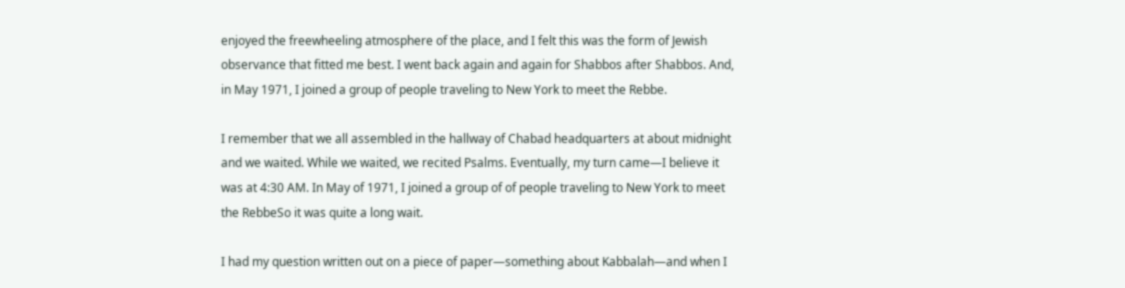enjoyed the freewheeling atmosphere of the place, and I felt this was the form of Jewish observance that fitted me best. I went back again and again for Shabbos after Shabbos. And, in May 1971, I joined a group of people traveling to New York to meet the Rebbe.

I remember that we all assembled in the hallway of Chabad headquarters at about midnight and we waited. While we waited, we recited Psalms. Eventually, my turn came—I believe it was at 4:30 AM. In May of 1971, I joined a group of of people traveling to New York to meet the RebbeSo it was quite a long wait.

I had my question written out on a piece of paper—something about Kabbalah—and when I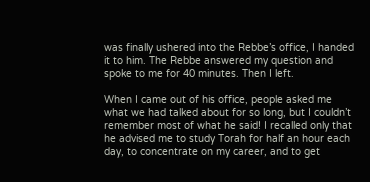was finally ushered into the Rebbe’s office, I handed it to him. The Rebbe answered my question and spoke to me for 40 minutes. Then I left.

When I came out of his office, people asked me what we had talked about for so long, but I couldn’t remember most of what he said! I recalled only that he advised me to study Torah for half an hour each day, to concentrate on my career, and to get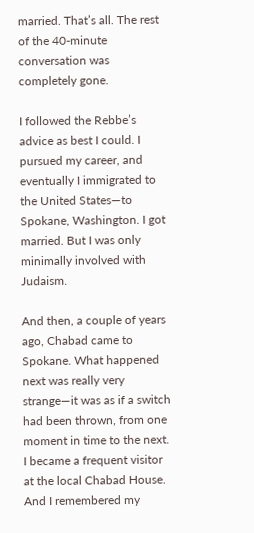married. That’s all. The rest of the 40-minute conversation was completely gone.

I followed the Rebbe’s advice as best I could. I pursued my career, and eventually I immigrated to the United States—to Spokane, Washington. I got married. But I was only minimally involved with Judaism.

And then, a couple of years ago, Chabad came to Spokane. What happened next was really very strange—it was as if a switch had been thrown, from one moment in time to the next. I became a frequent visitor at the local Chabad House. And I remembered my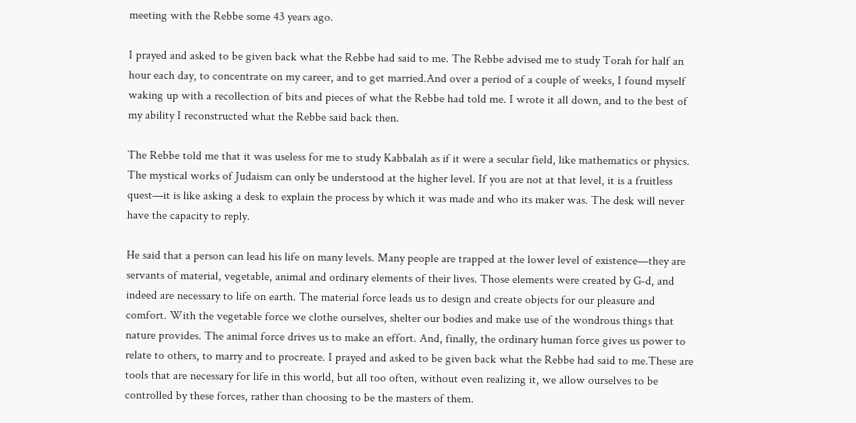meeting with the Rebbe some 43 years ago.

I prayed and asked to be given back what the Rebbe had said to me. The Rebbe advised me to study Torah for half an hour each day, to concentrate on my career, and to get married.And over a period of a couple of weeks, I found myself waking up with a recollection of bits and pieces of what the Rebbe had told me. I wrote it all down, and to the best of my ability I reconstructed what the Rebbe said back then.

The Rebbe told me that it was useless for me to study Kabbalah as if it were a secular field, like mathematics or physics. The mystical works of Judaism can only be understood at the higher level. If you are not at that level, it is a fruitless quest—it is like asking a desk to explain the process by which it was made and who its maker was. The desk will never have the capacity to reply.

He said that a person can lead his life on many levels. Many people are trapped at the lower level of existence—they are servants of material, vegetable, animal and ordinary elements of their lives. Those elements were created by G‑d, and indeed are necessary to life on earth. The material force leads us to design and create objects for our pleasure and comfort. With the vegetable force we clothe ourselves, shelter our bodies and make use of the wondrous things that nature provides. The animal force drives us to make an effort. And, finally, the ordinary human force gives us power to relate to others, to marry and to procreate. I prayed and asked to be given back what the Rebbe had said to me.These are tools that are necessary for life in this world, but all too often, without even realizing it, we allow ourselves to be controlled by these forces, rather than choosing to be the masters of them.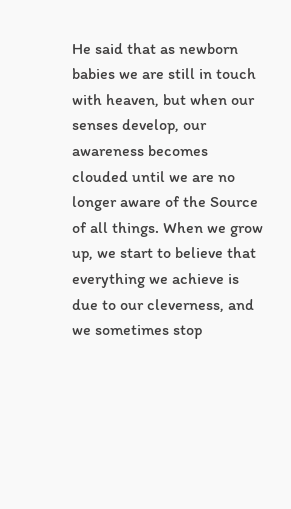He said that as newborn babies we are still in touch with heaven, but when our senses develop, our awareness becomes clouded until we are no longer aware of the Source of all things. When we grow up, we start to believe that everything we achieve is due to our cleverness, and we sometimes stop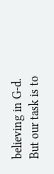believing in G‑d. But our task is to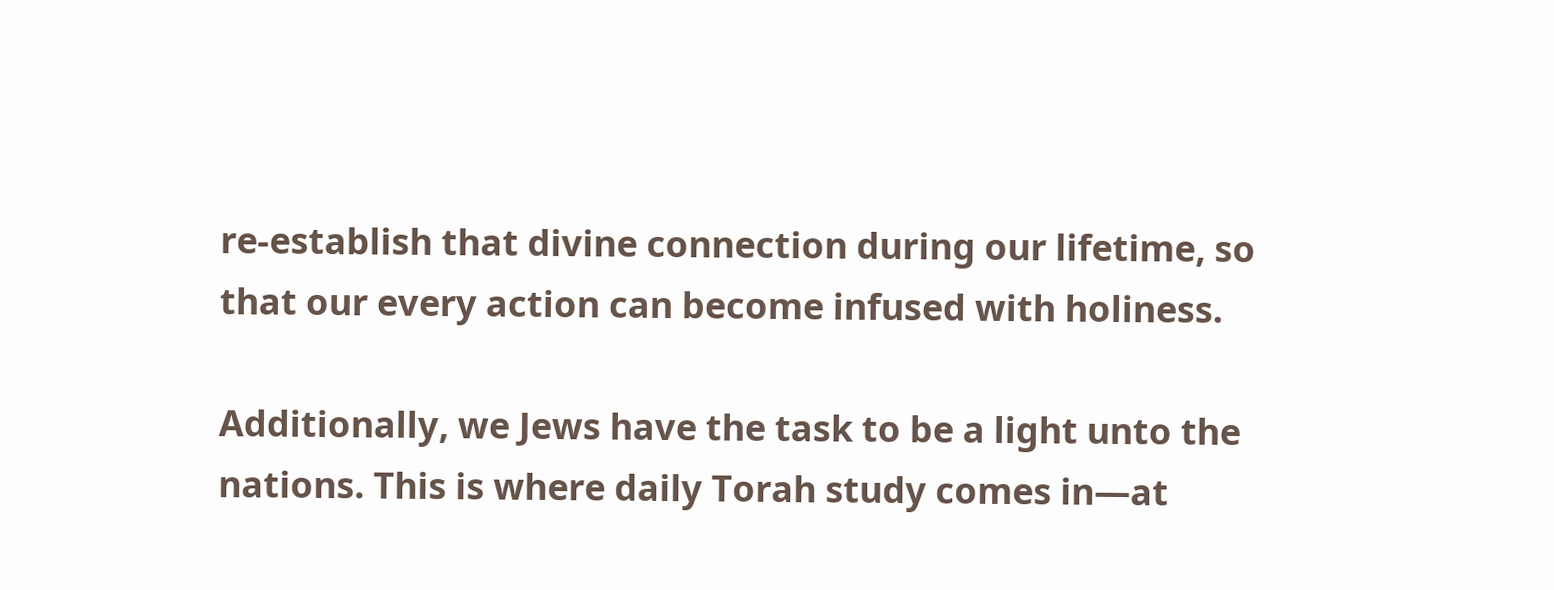re-establish that divine connection during our lifetime, so that our every action can become infused with holiness.

Additionally, we Jews have the task to be a light unto the nations. This is where daily Torah study comes in—at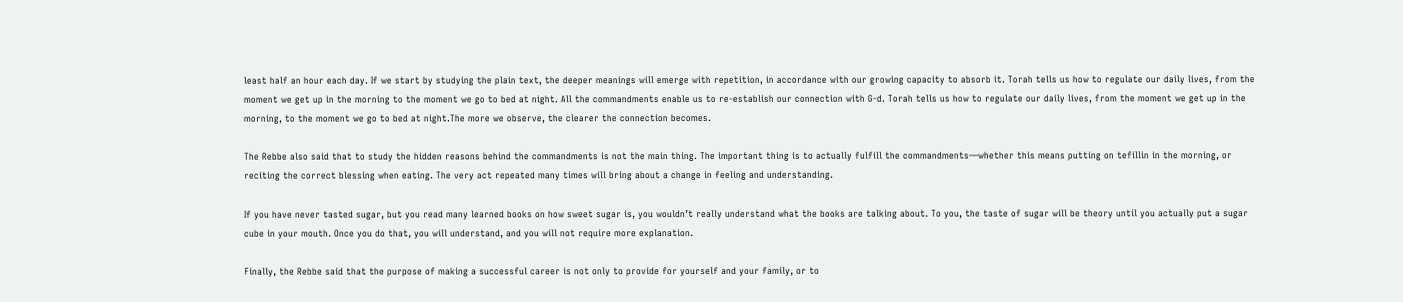least half an hour each day. If we start by studying the plain text, the deeper meanings will emerge with repetition, in accordance with our growing capacity to absorb it. Torah tells us how to regulate our daily lives, from the moment we get up in the morning to the moment we go to bed at night. All the commandments enable us to re-establish our connection with G‑d. Torah tells us how to regulate our daily lives, from the moment we get up in the morning, to the moment we go to bed at night.The more we observe, the clearer the connection becomes.

The Rebbe also said that to study the hidden reasons behind the commandments is not the main thing. The important thing is to actually fulfill the commandments—whether this means putting on tefillin in the morning, or reciting the correct blessing when eating. The very act repeated many times will bring about a change in feeling and understanding.

If you have never tasted sugar, but you read many learned books on how sweet sugar is, you wouldn’t really understand what the books are talking about. To you, the taste of sugar will be theory until you actually put a sugar cube in your mouth. Once you do that, you will understand, and you will not require more explanation.

Finally, the Rebbe said that the purpose of making a successful career is not only to provide for yourself and your family, or to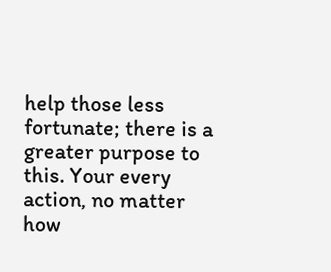help those less fortunate; there is a greater purpose to this. Your every action, no matter how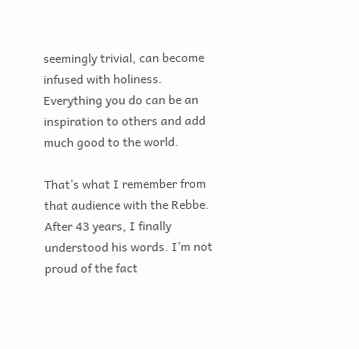seemingly trivial, can become infused with holiness. Everything you do can be an inspiration to others and add much good to the world.

That’s what I remember from that audience with the Rebbe. After 43 years, I finally understood his words. I’m not proud of the fact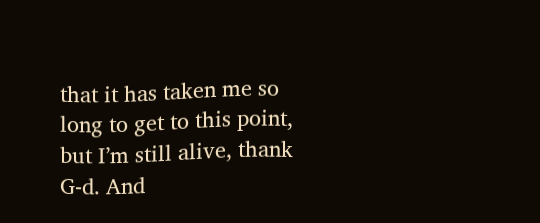that it has taken me so long to get to this point, but I’m still alive, thank G‑d. And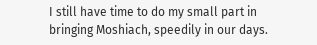I still have time to do my small part in bringing Moshiach, speedily in our days.